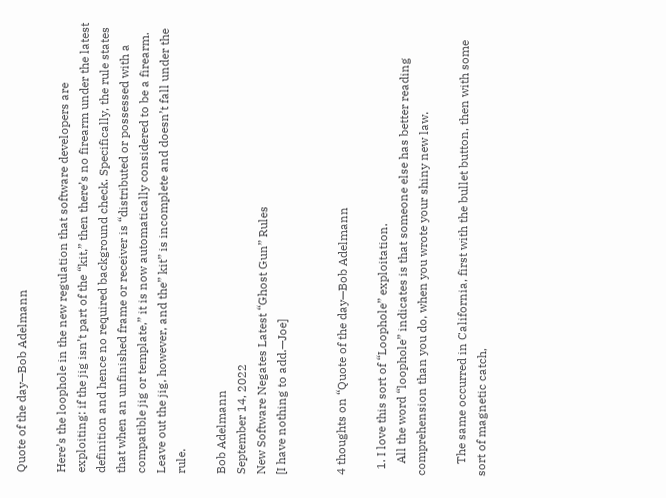Quote of the day—Bob Adelmann

Here’s the loophole in the new regulation that software developers are exploiting: if the jig isn’t part of the “kit,” then there’s no firearm under the latest definition and hence no required background check. Specifically, the rule states that when an unfinished frame or receiver is “distributed or possessed with a compatible jig or template,” it is now automatically considered to be a firearm. Leave out the jig, however, and the” kit” is incomplete and doesn’t fall under the rule.

Bob Adelmann
September 14, 2022
New Software Negates Latest “Ghost Gun” Rules
[I have nothing to add.—Joe]


4 thoughts on “Quote of the day—Bob Adelmann

  1. I love this sort of “Loophole” exploitation.
    All the word “loophole” indicates is that someone else has better reading comprehension than you do, when you wrote your shiny new law.

    The same occurred in California, first with the bullet button, then with some sort of magnetic catch,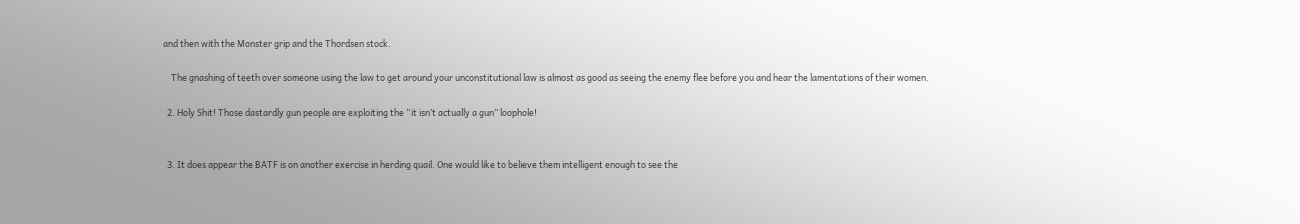and then with the Monster grip and the Thordsen stock.

    The gnashing of teeth over someone using the law to get around your unconstitutional law is almost as good as seeing the enemy flee before you and hear the lamentations of their women.

  2. Holy Shit! Those dastardly gun people are exploiting the “it isn’t actually a gun” loophole!


  3. It does appear the BATF is on another exercise in herding quail. One would like to believe them intelligent enough to see the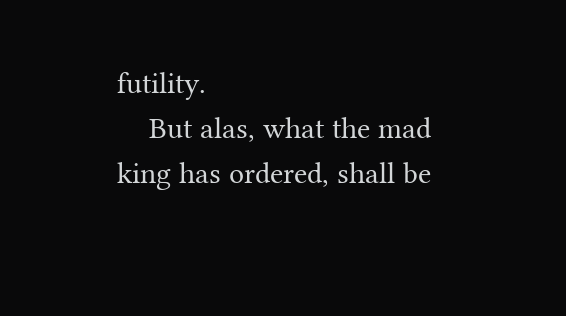futility.
    But alas, what the mad king has ordered, shall be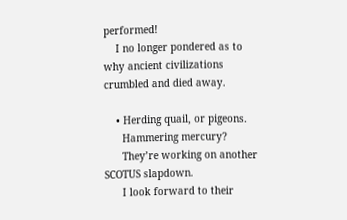performed!
    I no longer pondered as to why ancient civilizations crumbled and died away.

    • Herding quail, or pigeons.
      Hammering mercury?
      They’re working on another SCOTUS slapdown.
      I look forward to their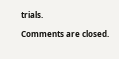trials.

Comments are closed.